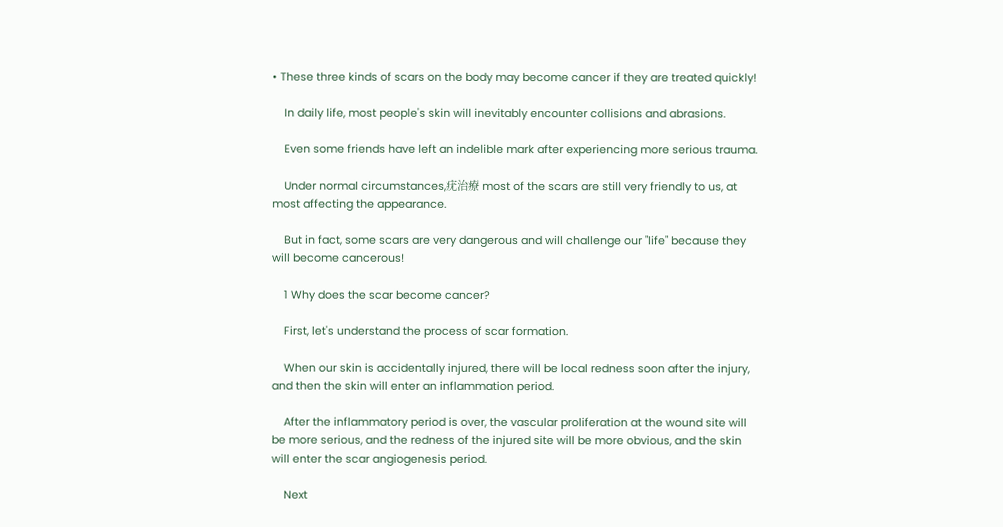• These three kinds of scars on the body may become cancer if they are treated quickly!

    In daily life, most people's skin will inevitably encounter collisions and abrasions.

    Even some friends have left an indelible mark after experiencing more serious trauma.

    Under normal circumstances,疣治療 most of the scars are still very friendly to us, at most affecting the appearance.

    But in fact, some scars are very dangerous and will challenge our "life" because they will become cancerous!

    1 Why does the scar become cancer?

    First, let's understand the process of scar formation.

    When our skin is accidentally injured, there will be local redness soon after the injury, and then the skin will enter an inflammation period.

    After the inflammatory period is over, the vascular proliferation at the wound site will be more serious, and the redness of the injured site will be more obvious, and the skin will enter the scar angiogenesis period.

    Next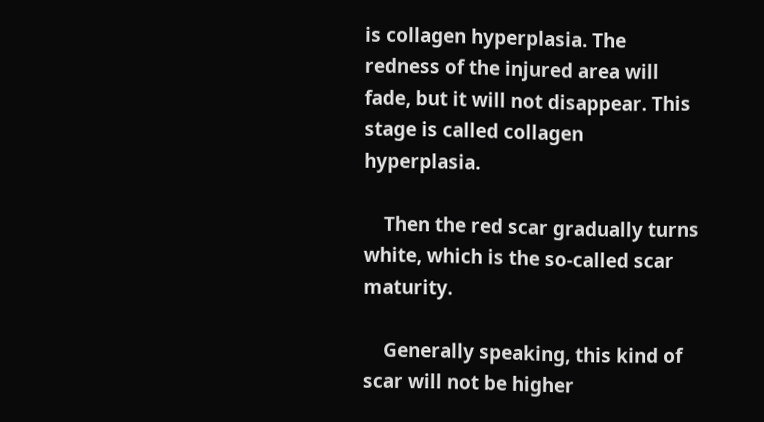is collagen hyperplasia. The redness of the injured area will fade, but it will not disappear. This stage is called collagen hyperplasia.

    Then the red scar gradually turns white, which is the so-called scar maturity.

    Generally speaking, this kind of scar will not be higher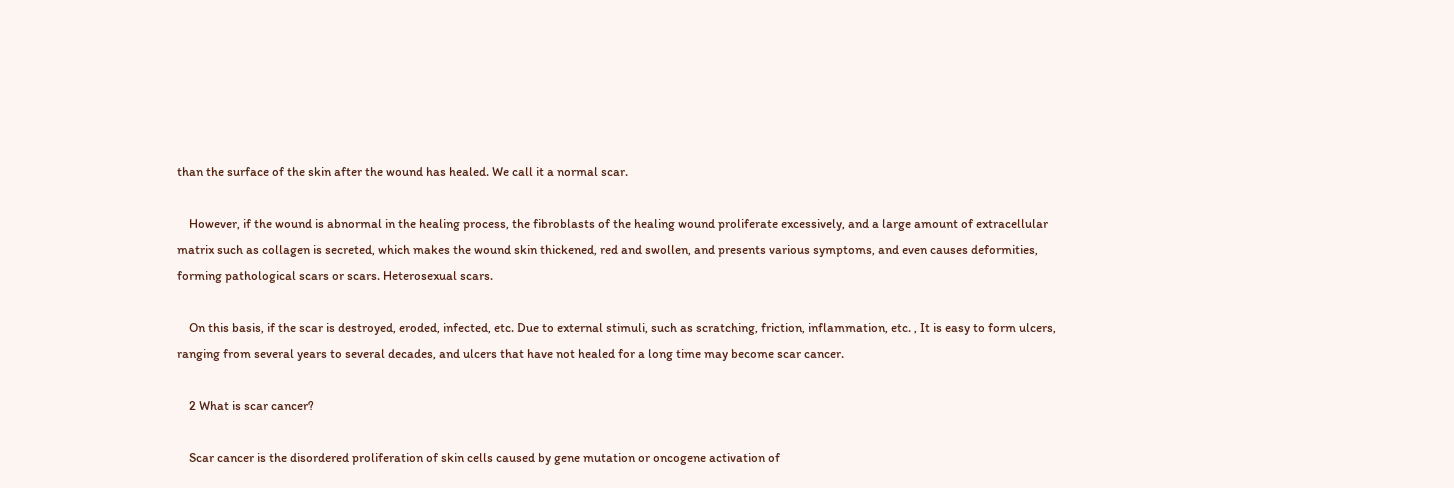than the surface of the skin after the wound has healed. We call it a normal scar.

    However, if the wound is abnormal in the healing process, the fibroblasts of the healing wound proliferate excessively, and a large amount of extracellular matrix such as collagen is secreted, which makes the wound skin thickened, red and swollen, and presents various symptoms, and even causes deformities, forming pathological scars or scars. Heterosexual scars.

    On this basis, if the scar is destroyed, eroded, infected, etc. Due to external stimuli, such as scratching, friction, inflammation, etc. , It is easy to form ulcers, ranging from several years to several decades, and ulcers that have not healed for a long time may become scar cancer.

    2 What is scar cancer?

    Scar cancer is the disordered proliferation of skin cells caused by gene mutation or oncogene activation of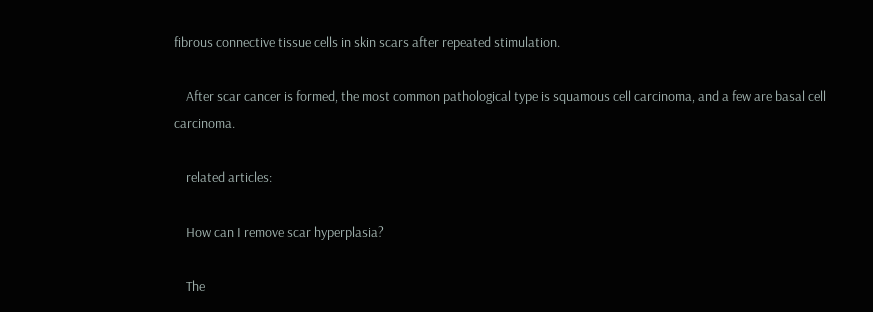fibrous connective tissue cells in skin scars after repeated stimulation.

    After scar cancer is formed, the most common pathological type is squamous cell carcinoma, and a few are basal cell carcinoma.

    related articles:

    How can I remove scar hyperplasia?

    The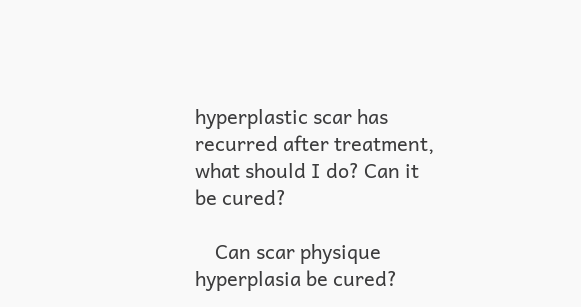hyperplastic scar has recurred after treatment, what should I do? Can it be cured?

    Can scar physique hyperplasia be cured?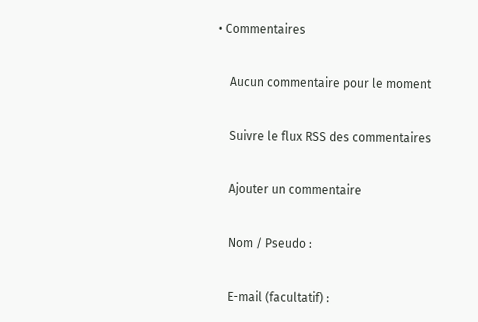• Commentaires

    Aucun commentaire pour le moment

    Suivre le flux RSS des commentaires

    Ajouter un commentaire

    Nom / Pseudo :

    E-mail (facultatif) :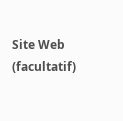Site Web (facultatif)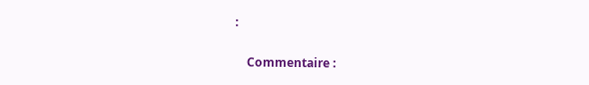:

    Commentaire :